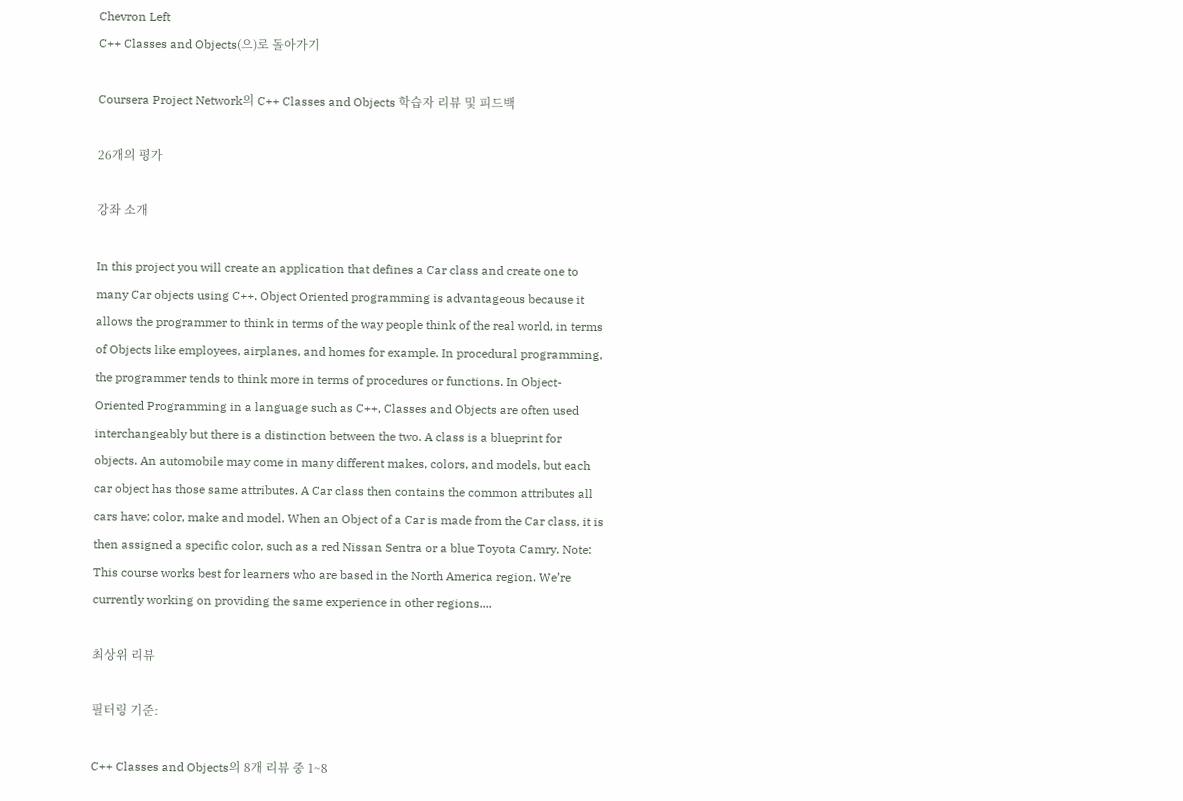Chevron Left
C++ Classes and Objects(으)로 돌아가기

Coursera Project Network의 C++ Classes and Objects 학습자 리뷰 및 피드백

26개의 평가

강좌 소개

In this project you will create an application that defines a Car class and create one to many Car objects using C++. Object Oriented programming is advantageous because it allows the programmer to think in terms of the way people think of the real world, in terms of Objects like employees, airplanes, and homes for example. In procedural programming, the programmer tends to think more in terms of procedures or functions. In Object-Oriented Programming in a language such as C++, Classes and Objects are often used interchangeably but there is a distinction between the two. A class is a blueprint for objects. An automobile may come in many different makes, colors, and models, but each car object has those same attributes. A Car class then contains the common attributes all cars have; color, make and model. When an Object of a Car is made from the Car class, it is then assigned a specific color, such as a red Nissan Sentra or a blue Toyota Camry. Note: This course works best for learners who are based in the North America region. We’re currently working on providing the same experience in other regions....

최상위 리뷰

필터링 기준:

C++ Classes and Objects의 8개 리뷰 중 1~8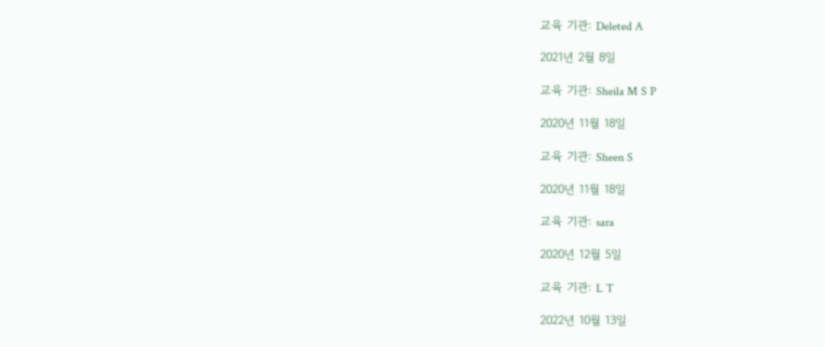교육 기관: Deleted A

2021년 2월 8일

교육 기관: Sheila M S P

2020년 11월 18일

교육 기관: Sheen S

2020년 11월 18일

교육 기관: sara

2020년 12월 5일

교육 기관: L T

2022년 10월 13일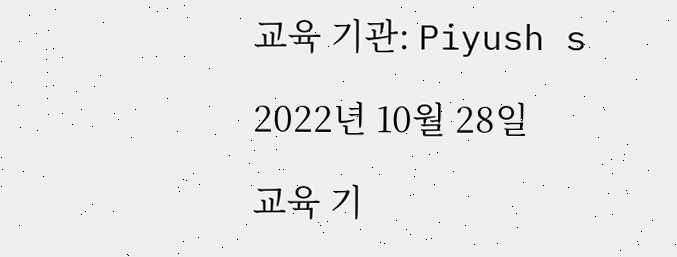교육 기관: Piyush s

2022년 10월 28일

교육 기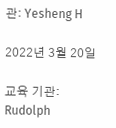관: Yesheng H

2022년 3월 20일

교육 기관: Rudolph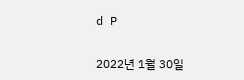d P

2022년 1월 30일